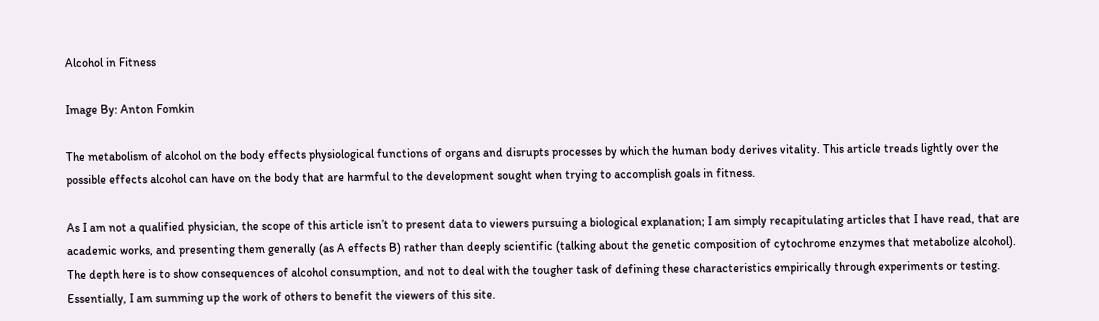Alcohol in Fitness

Image By: Anton Fomkin

The metabolism of alcohol on the body effects physiological functions of organs and disrupts processes by which the human body derives vitality. This article treads lightly over the possible effects alcohol can have on the body that are harmful to the development sought when trying to accomplish goals in fitness.

As I am not a qualified physician, the scope of this article isn’t to present data to viewers pursuing a biological explanation; I am simply recapitulating articles that I have read, that are academic works, and presenting them generally (as A effects B) rather than deeply scientific (talking about the genetic composition of cytochrome enzymes that metabolize alcohol). The depth here is to show consequences of alcohol consumption, and not to deal with the tougher task of defining these characteristics empirically through experiments or testing. Essentially, I am summing up the work of others to benefit the viewers of this site.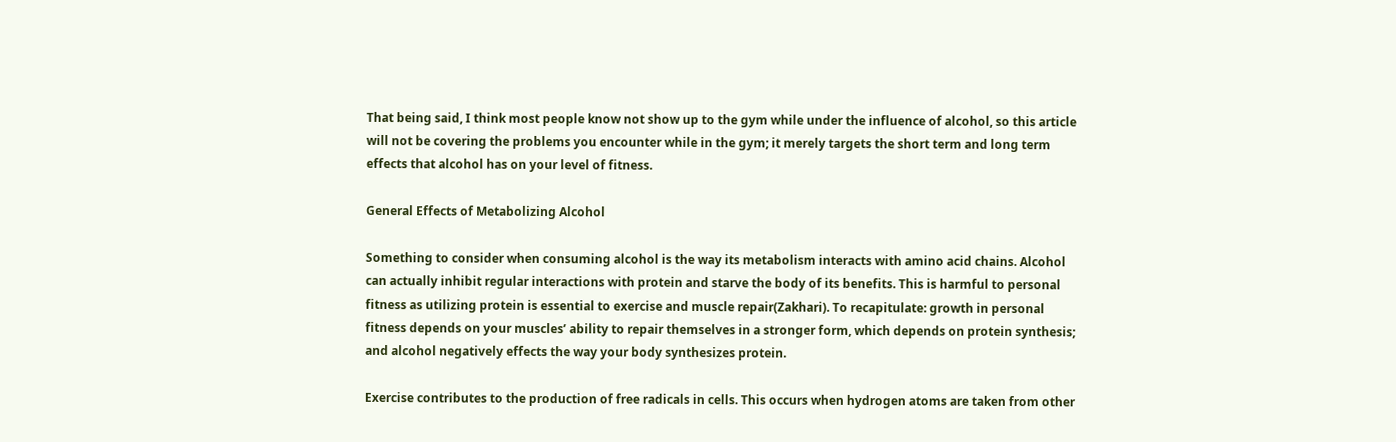That being said, I think most people know not show up to the gym while under the influence of alcohol, so this article will not be covering the problems you encounter while in the gym; it merely targets the short term and long term effects that alcohol has on your level of fitness.

General Effects of Metabolizing Alcohol

Something to consider when consuming alcohol is the way its metabolism interacts with amino acid chains. Alcohol can actually inhibit regular interactions with protein and starve the body of its benefits. This is harmful to personal fitness as utilizing protein is essential to exercise and muscle repair(Zakhari). To recapitulate: growth in personal fitness depends on your muscles’ ability to repair themselves in a stronger form, which depends on protein synthesis; and alcohol negatively effects the way your body synthesizes protein.

Exercise contributes to the production of free radicals in cells. This occurs when hydrogen atoms are taken from other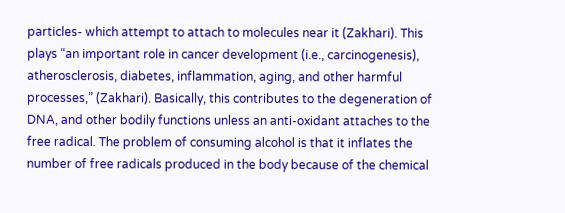particles- which attempt to attach to molecules near it (Zakhari). This plays “an important role in cancer development (i.e., carcinogenesis), atherosclerosis, diabetes, inflammation, aging, and other harmful processes,” (Zakhari). Basically, this contributes to the degeneration of DNA, and other bodily functions unless an anti-oxidant attaches to the free radical. The problem of consuming alcohol is that it inflates the number of free radicals produced in the body because of the chemical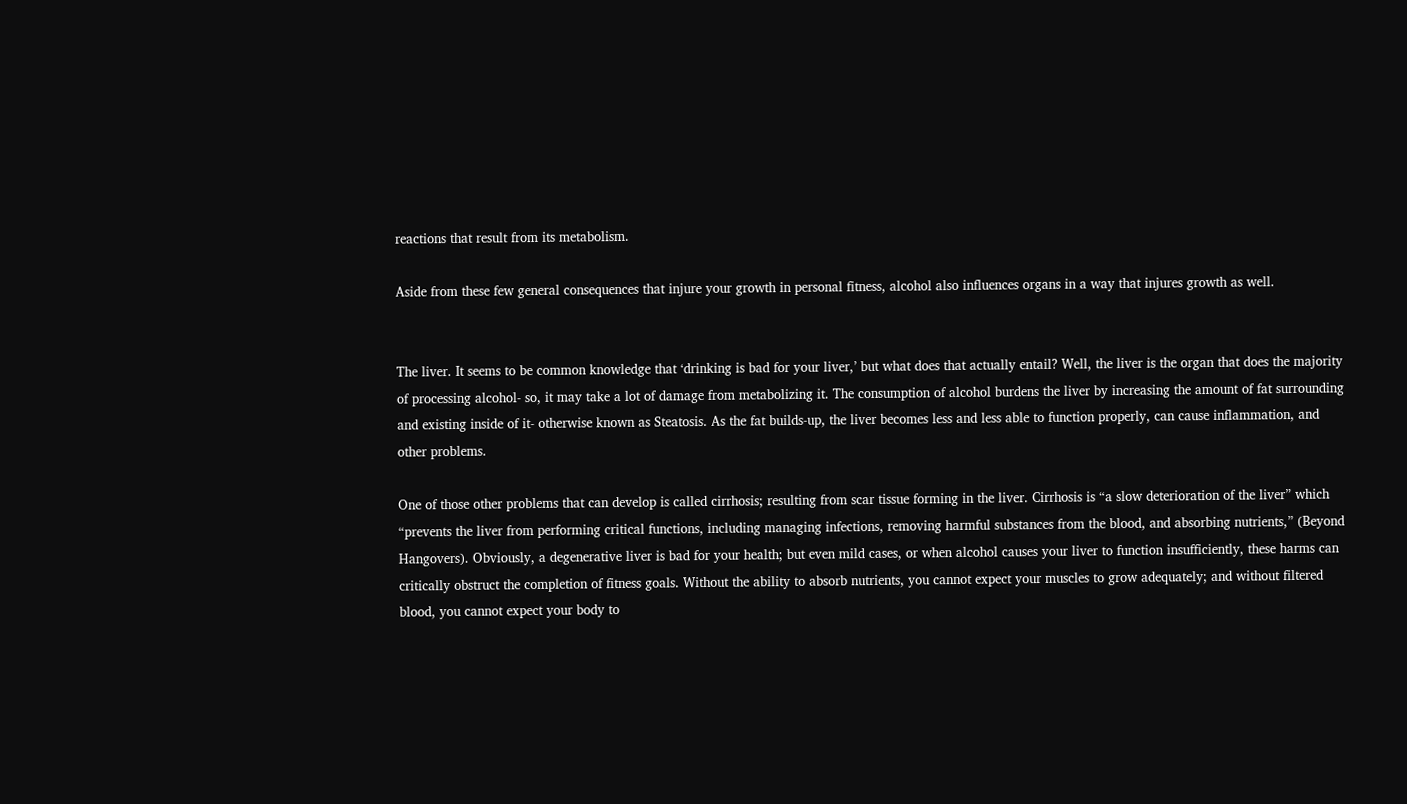reactions that result from its metabolism.

Aside from these few general consequences that injure your growth in personal fitness, alcohol also influences organs in a way that injures growth as well.


The liver. It seems to be common knowledge that ‘drinking is bad for your liver,’ but what does that actually entail? Well, the liver is the organ that does the majority of processing alcohol- so, it may take a lot of damage from metabolizing it. The consumption of alcohol burdens the liver by increasing the amount of fat surrounding and existing inside of it- otherwise known as Steatosis. As the fat builds-up, the liver becomes less and less able to function properly, can cause inflammation, and other problems.

One of those other problems that can develop is called cirrhosis; resulting from scar tissue forming in the liver. Cirrhosis is “a slow deterioration of the liver” which “prevents the liver from performing critical functions, including managing infections, removing harmful substances from the blood, and absorbing nutrients,” (Beyond Hangovers). Obviously, a degenerative liver is bad for your health; but even mild cases, or when alcohol causes your liver to function insufficiently, these harms can critically obstruct the completion of fitness goals. Without the ability to absorb nutrients, you cannot expect your muscles to grow adequately; and without filtered blood, you cannot expect your body to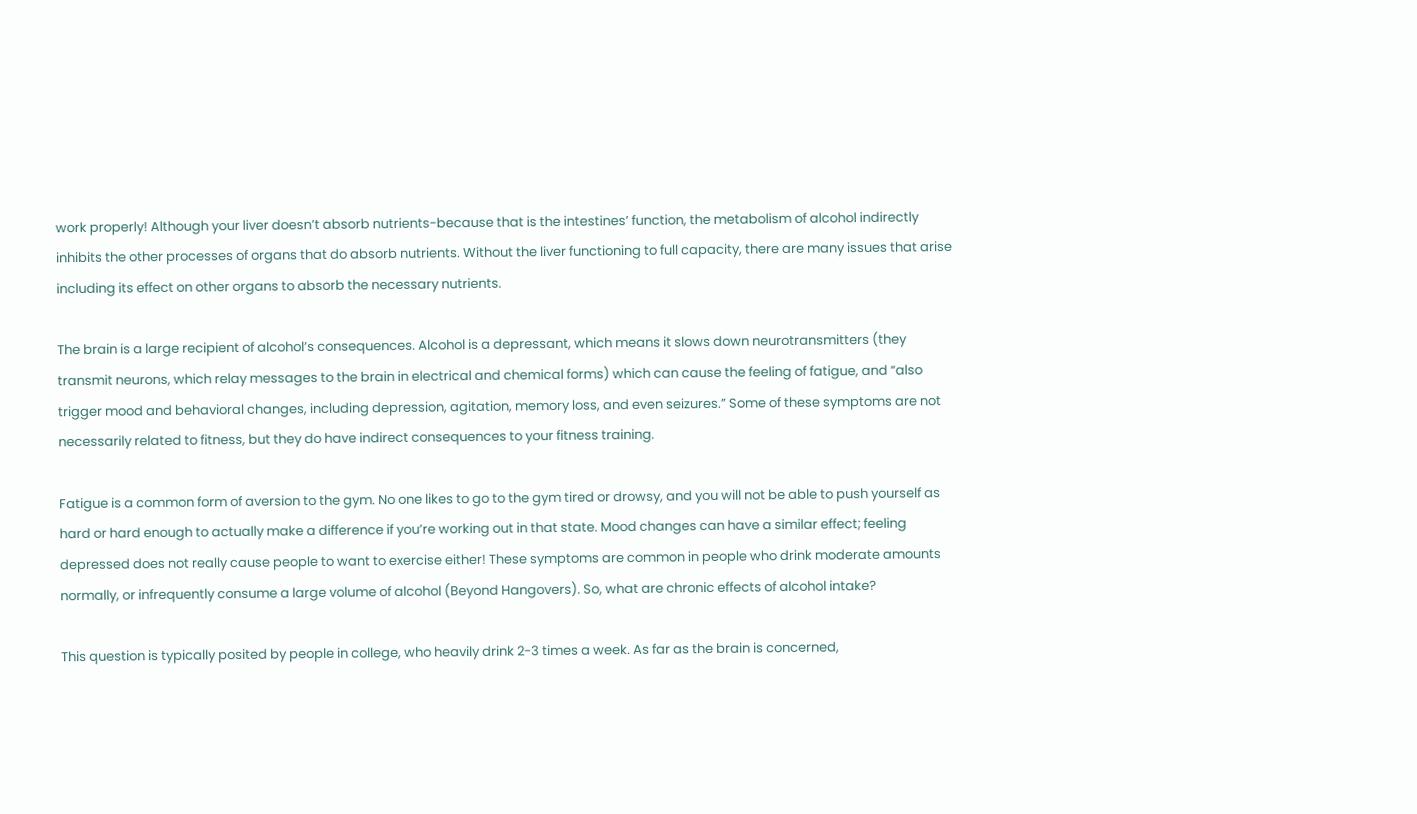work properly! Although your liver doesn’t absorb nutrients-because that is the intestines’ function, the metabolism of alcohol indirectly inhibits the other processes of organs that do absorb nutrients. Without the liver functioning to full capacity, there are many issues that arise including its effect on other organs to absorb the necessary nutrients.

The brain is a large recipient of alcohol’s consequences. Alcohol is a depressant, which means it slows down neurotransmitters (they transmit neurons, which relay messages to the brain in electrical and chemical forms) which can cause the feeling of fatigue, and “also trigger mood and behavioral changes, including depression, agitation, memory loss, and even seizures.” Some of these symptoms are not necessarily related to fitness, but they do have indirect consequences to your fitness training.

Fatigue is a common form of aversion to the gym. No one likes to go to the gym tired or drowsy, and you will not be able to push yourself as hard or hard enough to actually make a difference if you’re working out in that state. Mood changes can have a similar effect; feeling depressed does not really cause people to want to exercise either! These symptoms are common in people who drink moderate amounts normally, or infrequently consume a large volume of alcohol (Beyond Hangovers). So, what are chronic effects of alcohol intake?

This question is typically posited by people in college, who heavily drink 2-3 times a week. As far as the brain is concerned,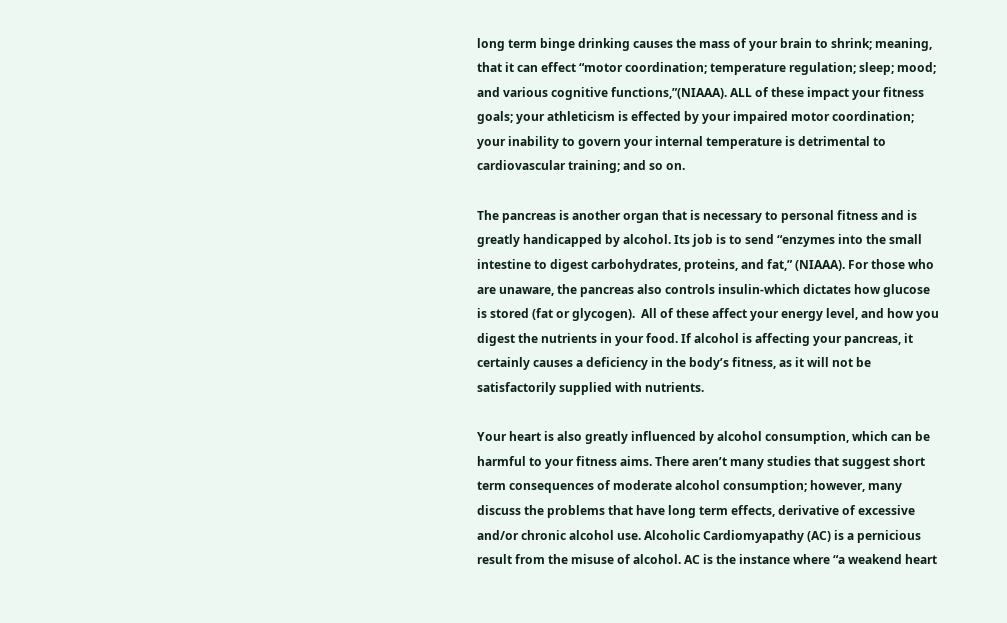long term binge drinking causes the mass of your brain to shrink; meaning, that it can effect “motor coordination; temperature regulation; sleep; mood; and various cognitive functions,”(NIAAA). ALL of these impact your fitness goals; your athleticism is effected by your impaired motor coordination; your inability to govern your internal temperature is detrimental to cardiovascular training; and so on.

The pancreas is another organ that is necessary to personal fitness and is greatly handicapped by alcohol. Its job is to send “enzymes into the small intestine to digest carbohydrates, proteins, and fat,” (NIAAA). For those who are unaware, the pancreas also controls insulin-which dictates how glucose is stored (fat or glycogen).  All of these affect your energy level, and how you digest the nutrients in your food. If alcohol is affecting your pancreas, it certainly causes a deficiency in the body’s fitness, as it will not be satisfactorily supplied with nutrients.

Your heart is also greatly influenced by alcohol consumption, which can be harmful to your fitness aims. There aren’t many studies that suggest short term consequences of moderate alcohol consumption; however, many discuss the problems that have long term effects, derivative of excessive and/or chronic alcohol use. Alcoholic Cardiomyapathy (AC) is a pernicious result from the misuse of alcohol. AC is the instance where “a weakend heart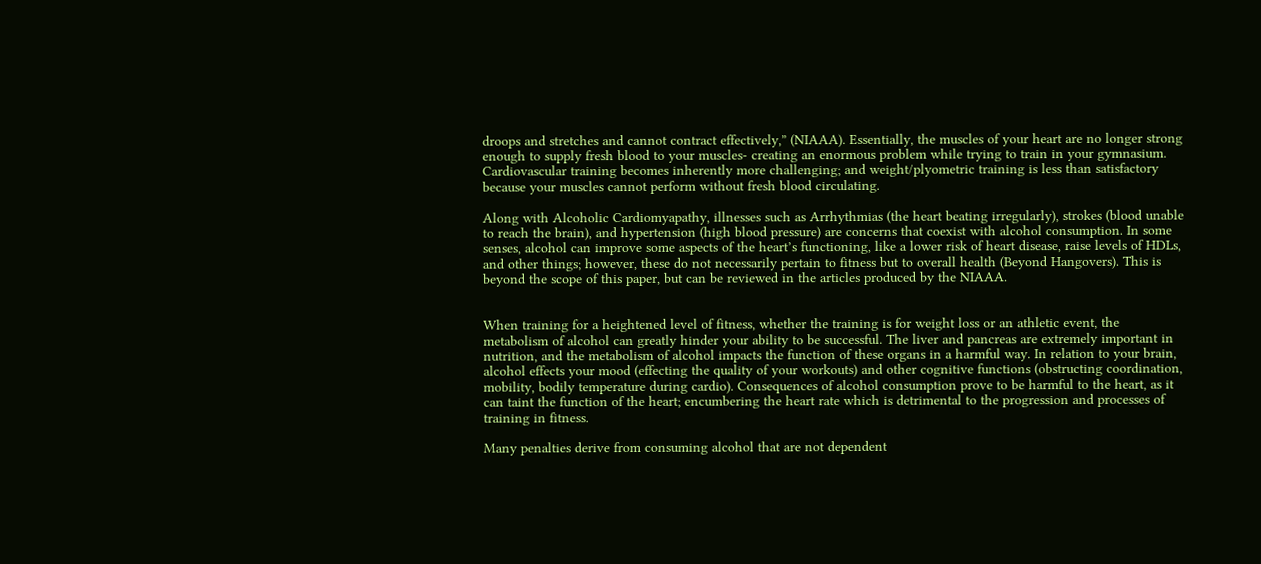droops and stretches and cannot contract effectively,” (NIAAA). Essentially, the muscles of your heart are no longer strong enough to supply fresh blood to your muscles- creating an enormous problem while trying to train in your gymnasium. Cardiovascular training becomes inherently more challenging; and weight/plyometric training is less than satisfactory because your muscles cannot perform without fresh blood circulating.

Along with Alcoholic Cardiomyapathy, illnesses such as Arrhythmias (the heart beating irregularly), strokes (blood unable to reach the brain), and hypertension (high blood pressure) are concerns that coexist with alcohol consumption. In some senses, alcohol can improve some aspects of the heart’s functioning, like a lower risk of heart disease, raise levels of HDLs, and other things; however, these do not necessarily pertain to fitness but to overall health (Beyond Hangovers). This is beyond the scope of this paper, but can be reviewed in the articles produced by the NIAAA.


When training for a heightened level of fitness, whether the training is for weight loss or an athletic event, the metabolism of alcohol can greatly hinder your ability to be successful. The liver and pancreas are extremely important in nutrition, and the metabolism of alcohol impacts the function of these organs in a harmful way. In relation to your brain, alcohol effects your mood (effecting the quality of your workouts) and other cognitive functions (obstructing coordination, mobility, bodily temperature during cardio). Consequences of alcohol consumption prove to be harmful to the heart, as it can taint the function of the heart; encumbering the heart rate which is detrimental to the progression and processes of training in fitness.

Many penalties derive from consuming alcohol that are not dependent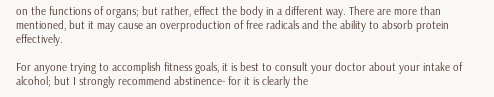on the functions of organs; but rather, effect the body in a different way. There are more than mentioned, but it may cause an overproduction of free radicals and the ability to absorb protein effectively.

For anyone trying to accomplish fitness goals, it is best to consult your doctor about your intake of alcohol; but I strongly recommend abstinence- for it is clearly the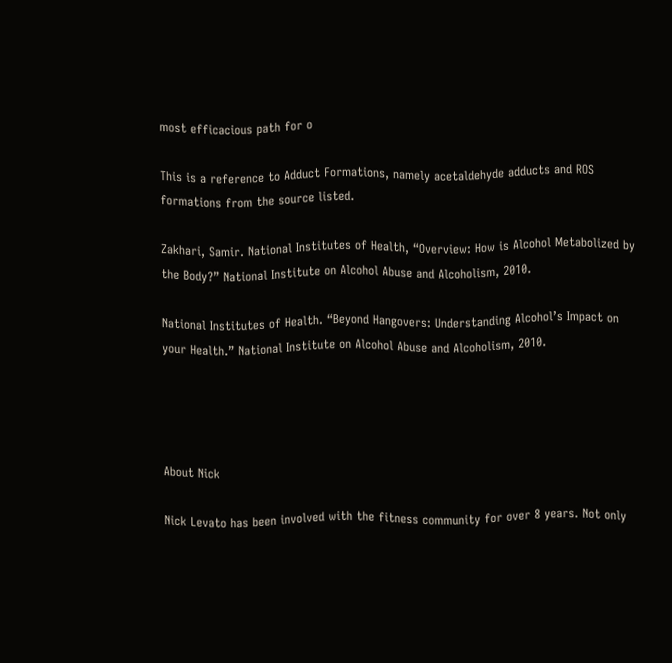most efficacious path for o

This is a reference to Adduct Formations, namely acetaldehyde adducts and ROS formations from the source listed.

Zakhari, Samir. National Institutes of Health, “Overview: How is Alcohol Metabolized by the Body?” National Institute on Alcohol Abuse and Alcoholism, 2010.

National Institutes of Health. “Beyond Hangovers: Understanding Alcohol’s Impact on your Health.” National Institute on Alcohol Abuse and Alcoholism, 2010.




About Nick

Nick Levato has been involved with the fitness community for over 8 years. Not only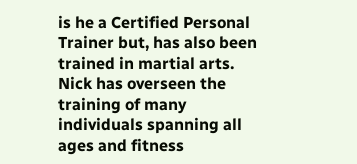is he a Certified Personal Trainer but, has also been trained in martial arts. Nick has overseen the training of many individuals spanning all ages and fitness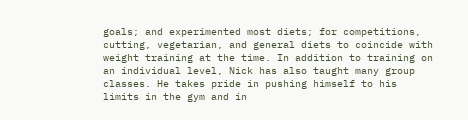goals; and experimented most diets; for competitions, cutting, vegetarian, and general diets to coincide with weight training at the time. In addition to training on an individual level, Nick has also taught many group classes. He takes pride in pushing himself to his limits in the gym and in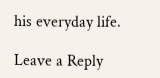his everyday life.

Leave a Reply